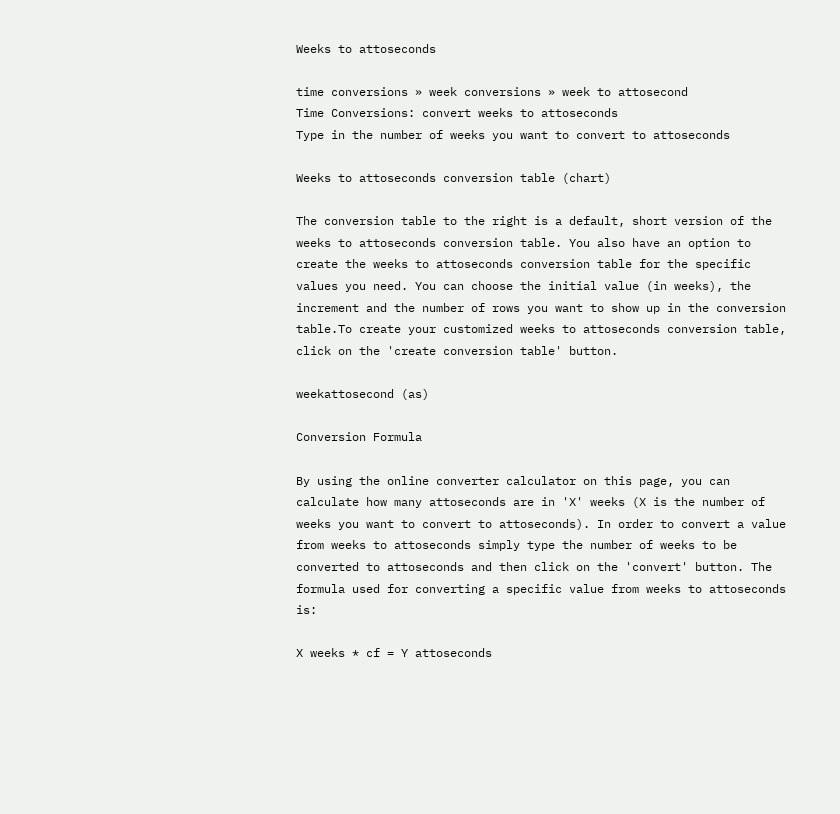Weeks to attoseconds

time conversions » week conversions » week to attosecond
Time Conversions: convert weeks to attoseconds
Type in the number of weeks you want to convert to attoseconds

Weeks to attoseconds conversion table (chart)

The conversion table to the right is a default, short version of the weeks to attoseconds conversion table. You also have an option to create the weeks to attoseconds conversion table for the specific values you need. You can choose the initial value (in weeks), the increment and the number of rows you want to show up in the conversion table.To create your customized weeks to attoseconds conversion table, click on the 'create conversion table' button.

weekattosecond (as)

Conversion Formula

By using the online converter calculator on this page, you can calculate how many attoseconds are in 'X' weeks (X is the number of weeks you want to convert to attoseconds). In order to convert a value from weeks to attoseconds simply type the number of weeks to be converted to attoseconds and then click on the 'convert' button. The formula used for converting a specific value from weeks to attoseconds is:

X weeks * cf = Y attoseconds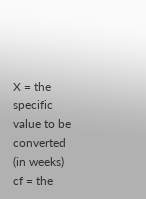X = the specific value to be converted (in weeks)
cf = the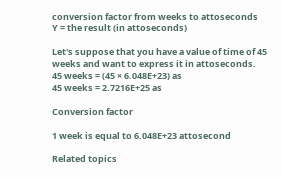conversion factor from weeks to attoseconds
Y = the result (in attoseconds)

Let's suppose that you have a value of time of 45 weeks and want to express it in attoseconds.
45 weeks = (45 × 6.048E+23) as
45 weeks = 2.7216E+25 as

Conversion factor

1 week is equal to 6.048E+23 attosecond

Related topics